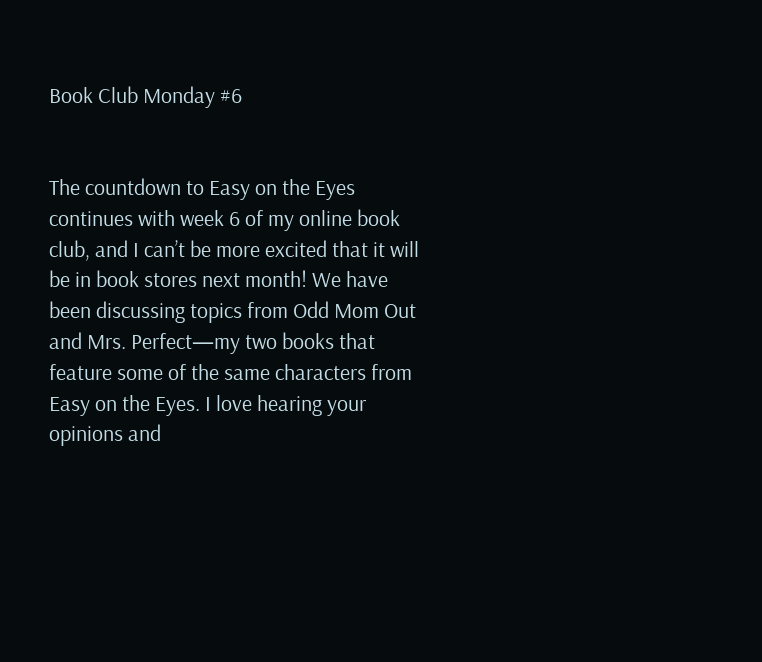Book Club Monday #6


The countdown to Easy on the Eyes continues with week 6 of my online book club, and I can’t be more excited that it will be in book stores next month! We have been discussing topics from Odd Mom Out and Mrs. Perfect—my two books that feature some of the same characters from Easy on the Eyes. I love hearing your opinions and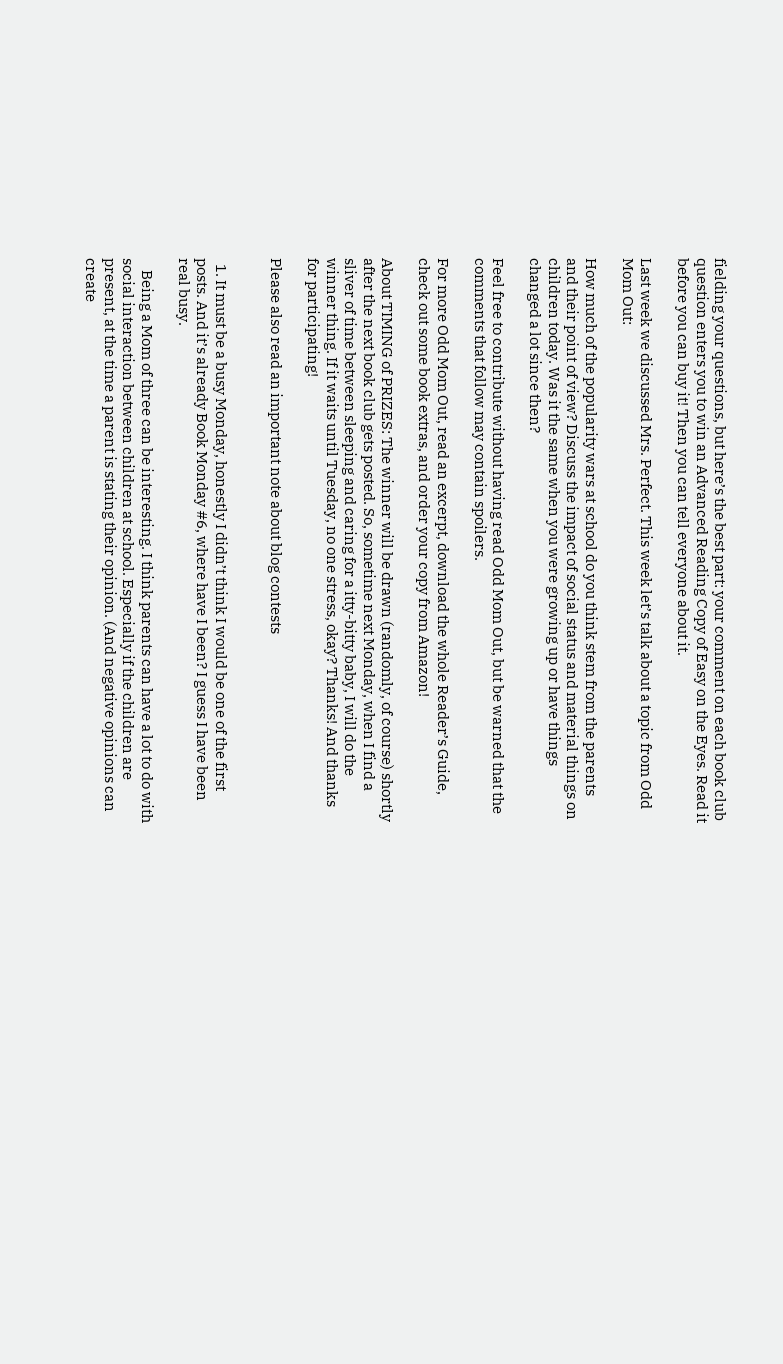fielding your questions, but here’s the best part: your comment on each book club question enters you to win an Advanced Reading Copy of Easy on the Eyes. Read it before you can buy it! Then you can tell everyone about it.

Last week we discussed Mrs. Perfect. This week let’s talk about a topic from Odd Mom Out:

How much of the popularity wars at school do you think stem from the parents and their point of view? Discuss the impact of social status and material things on children today. Was it the same when you were growing up or have things changed a lot since then?

Feel free to contribute without having read Odd Mom Out, but be warned that the comments that follow may contain spoilers.

For more Odd Mom Out, read an excerpt, download the whole Reader’s Guide, check out some book extras, and order your copy from Amazon!

About TIMING of PRIZES: The winner will be drawn (randomly, of course) shortly after the next book club gets posted. So, sometime next Monday, when I find a sliver of time between sleeping and caring for a itty-bitty baby, I will do the winner thing. If it waits until Tuesday, no one stress, okay? Thanks! And thanks for participating!

Please also read an important note about blog contests


  1. It must be a busy Monday, honestly I didn’t think I would be one of the first posts. And it’s already Book Monday #6, where have I been? I guess I have been real busy.

    Being a Mom of three can be interesting. I think parents can have a lot to do with social interaction between children at school. Especially if the children are present, at the time a parent is stating their opinion. (And negative opinions can create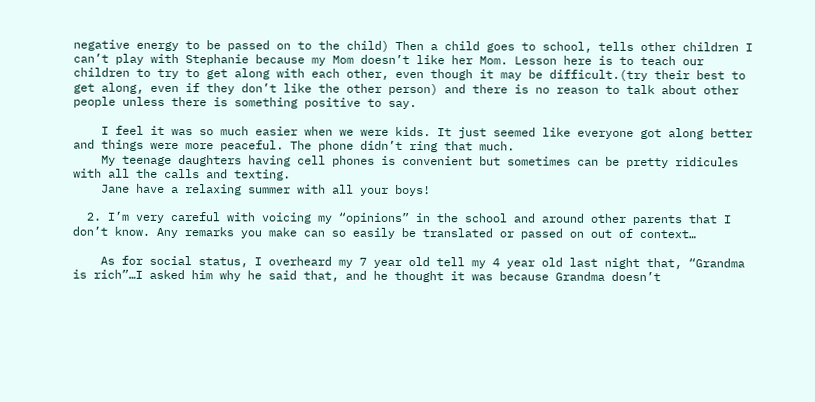negative energy to be passed on to the child) Then a child goes to school, tells other children I can’t play with Stephanie because my Mom doesn’t like her Mom. Lesson here is to teach our children to try to get along with each other, even though it may be difficult.(try their best to get along, even if they don’t like the other person) and there is no reason to talk about other people unless there is something positive to say.

    I feel it was so much easier when we were kids. It just seemed like everyone got along better and things were more peaceful. The phone didn’t ring that much.
    My teenage daughters having cell phones is convenient but sometimes can be pretty ridicules with all the calls and texting.
    Jane have a relaxing summer with all your boys!

  2. I’m very careful with voicing my “opinions” in the school and around other parents that I don’t know. Any remarks you make can so easily be translated or passed on out of context…

    As for social status, I overheard my 7 year old tell my 4 year old last night that, “Grandma is rich”…I asked him why he said that, and he thought it was because Grandma doesn’t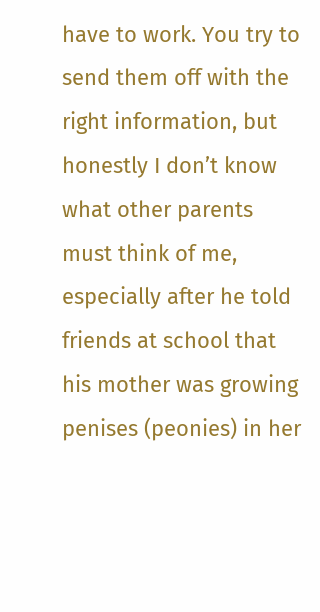have to work. You try to send them off with the right information, but honestly I don’t know what other parents must think of me, especially after he told friends at school that his mother was growing penises (peonies) in her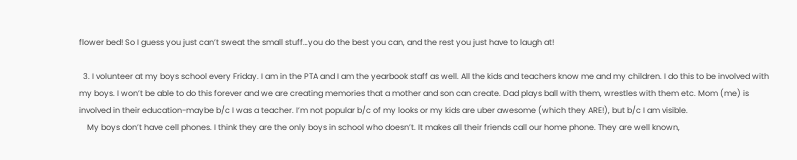flower bed! So I guess you just can’t sweat the small stuff…you do the best you can, and the rest you just have to laugh at!

  3. I volunteer at my boys school every Friday. I am in the PTA and I am the yearbook staff as well. All the kids and teachers know me and my children. I do this to be involved with my boys. I won’t be able to do this forever and we are creating memories that a mother and son can create. Dad plays ball with them, wrestles with them etc. Mom (me) is involved in their education-maybe b/c I was a teacher. I’m not popular b/c of my looks or my kids are uber awesome (which they ARE!), but b/c I am visible.
    My boys don’t have cell phones. I think they are the only boys in school who doesn’t. It makes all their friends call our home phone. They are well known,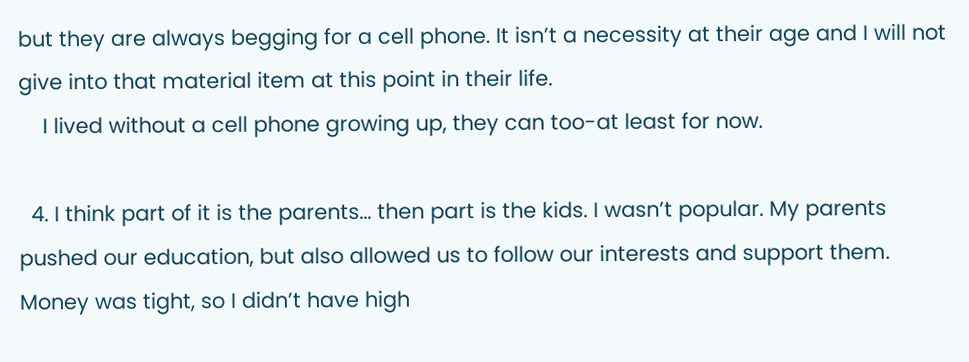but they are always begging for a cell phone. It isn’t a necessity at their age and I will not give into that material item at this point in their life.
    I lived without a cell phone growing up, they can too-at least for now.

  4. I think part of it is the parents… then part is the kids. I wasn’t popular. My parents pushed our education, but also allowed us to follow our interests and support them. Money was tight, so I didn’t have high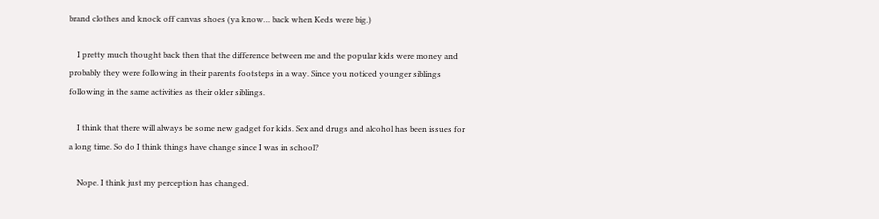brand clothes and knock off canvas shoes (ya know… back when Keds were big.)

    I pretty much thought back then that the difference between me and the popular kids were money and probably they were following in their parents footsteps in a way. Since you noticed younger siblings following in the same activities as their older siblings.

    I think that there will always be some new gadget for kids. Sex and drugs and alcohol has been issues for a long time. So do I think things have change since I was in school?

    Nope. I think just my perception has changed.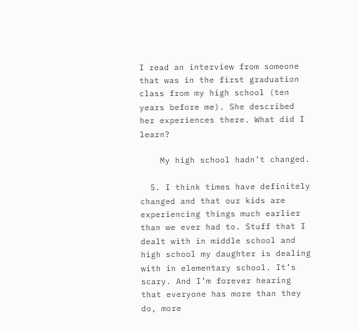I read an interview from someone that was in the first graduation class from my high school (ten years before me). She described her experiences there. What did I learn?

    My high school hadn’t changed.

  5. I think times have definitely changed and that our kids are experiencing things much earlier than we ever had to. Stuff that I dealt with in middle school and high school my daughter is dealing with in elementary school. It’s scary. And I’m forever hearing that everyone has more than they do, more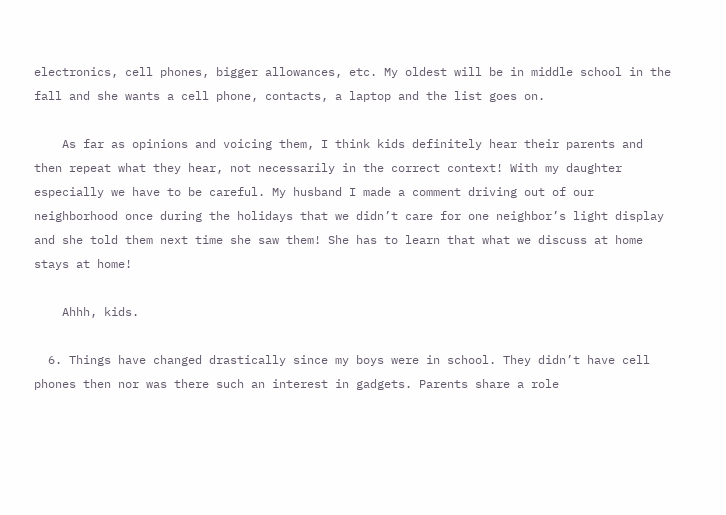electronics, cell phones, bigger allowances, etc. My oldest will be in middle school in the fall and she wants a cell phone, contacts, a laptop and the list goes on.

    As far as opinions and voicing them, I think kids definitely hear their parents and then repeat what they hear, not necessarily in the correct context! With my daughter especially we have to be careful. My husband I made a comment driving out of our neighborhood once during the holidays that we didn’t care for one neighbor’s light display and she told them next time she saw them! She has to learn that what we discuss at home stays at home!

    Ahhh, kids.

  6. Things have changed drastically since my boys were in school. They didn’t have cell phones then nor was there such an interest in gadgets. Parents share a role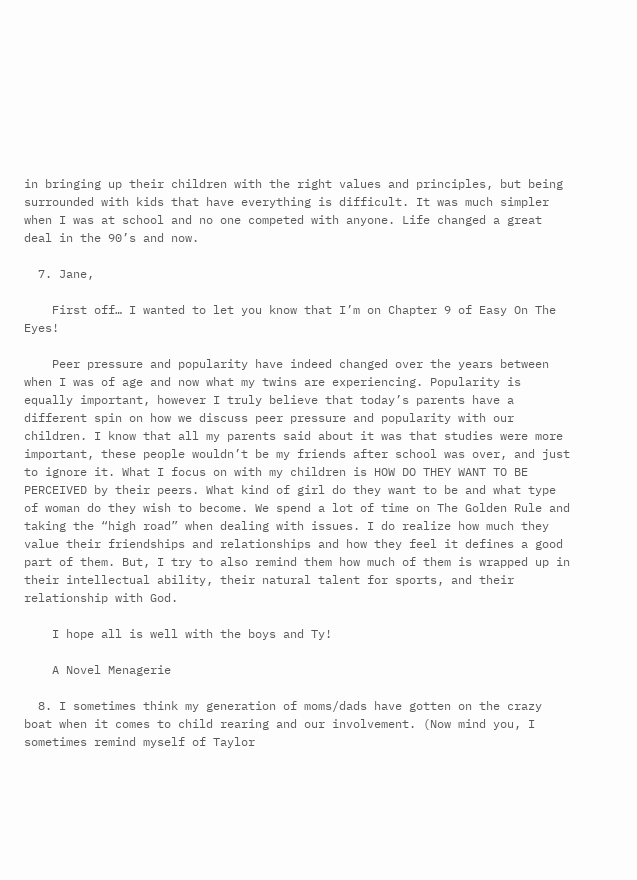in bringing up their children with the right values and principles, but being surrounded with kids that have everything is difficult. It was much simpler when I was at school and no one competed with anyone. Life changed a great deal in the 90’s and now.

  7. Jane,

    First off… I wanted to let you know that I’m on Chapter 9 of Easy On The Eyes!

    Peer pressure and popularity have indeed changed over the years between when I was of age and now what my twins are experiencing. Popularity is equally important, however I truly believe that today’s parents have a different spin on how we discuss peer pressure and popularity with our children. I know that all my parents said about it was that studies were more important, these people wouldn’t be my friends after school was over, and just to ignore it. What I focus on with my children is HOW DO THEY WANT TO BE PERCEIVED by their peers. What kind of girl do they want to be and what type of woman do they wish to become. We spend a lot of time on The Golden Rule and taking the “high road” when dealing with issues. I do realize how much they value their friendships and relationships and how they feel it defines a good part of them. But, I try to also remind them how much of them is wrapped up in their intellectual ability, their natural talent for sports, and their relationship with God.

    I hope all is well with the boys and Ty!

    A Novel Menagerie

  8. I sometimes think my generation of moms/dads have gotten on the crazy boat when it comes to child rearing and our involvement. (Now mind you, I sometimes remind myself of Taylor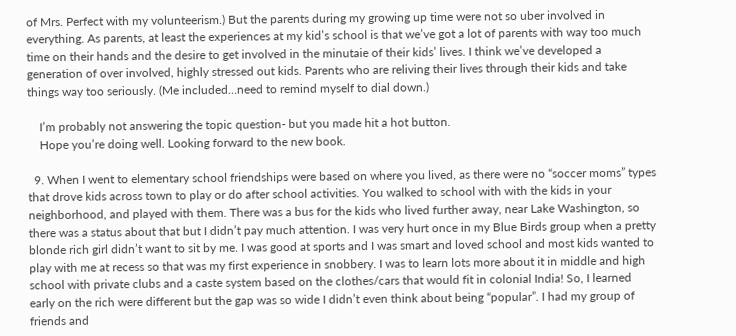of Mrs. Perfect with my volunteerism.) But the parents during my growing up time were not so uber involved in everything. As parents, at least the experiences at my kid’s school is that we’ve got a lot of parents with way too much time on their hands and the desire to get involved in the minutaie of their kids’ lives. I think we’ve developed a generation of over involved, highly stressed out kids. Parents who are reliving their lives through their kids and take things way too seriously. (Me included…need to remind myself to dial down.)

    I’m probably not answering the topic question- but you made hit a hot button.
    Hope you’re doing well. Looking forward to the new book.

  9. When I went to elementary school friendships were based on where you lived, as there were no “soccer moms” types that drove kids across town to play or do after school activities. You walked to school with with the kids in your neighborhood, and played with them. There was a bus for the kids who lived further away, near Lake Washington, so there was a status about that but I didn’t pay much attention. I was very hurt once in my Blue Birds group when a pretty blonde rich girl didn’t want to sit by me. I was good at sports and I was smart and loved school and most kids wanted to play with me at recess so that was my first experience in snobbery. I was to learn lots more about it in middle and high school with private clubs and a caste system based on the clothes/cars that would fit in colonial India! So, I learned early on the rich were different but the gap was so wide I didn’t even think about being “popular”. I had my group of friends and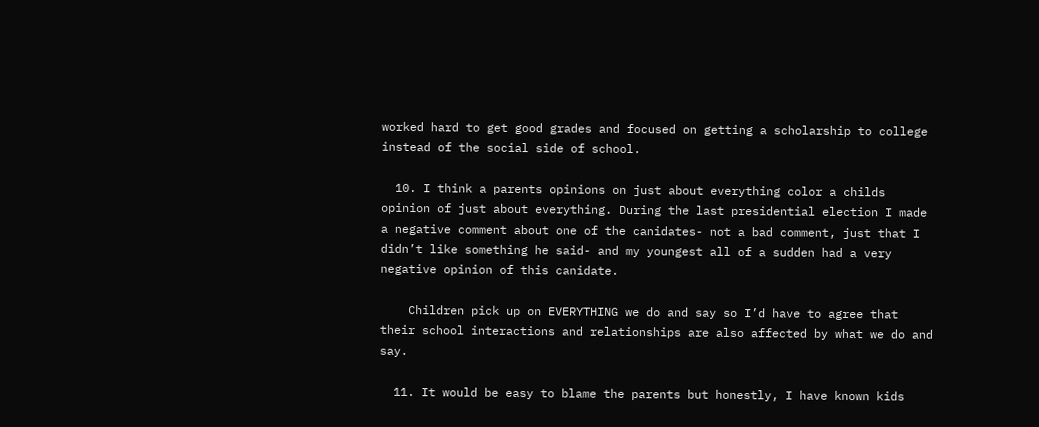worked hard to get good grades and focused on getting a scholarship to college instead of the social side of school.

  10. I think a parents opinions on just about everything color a childs opinion of just about everything. During the last presidential election I made a negative comment about one of the canidates- not a bad comment, just that I didn’t like something he said- and my youngest all of a sudden had a very negative opinion of this canidate.

    Children pick up on EVERYTHING we do and say so I’d have to agree that their school interactions and relationships are also affected by what we do and say.

  11. It would be easy to blame the parents but honestly, I have known kids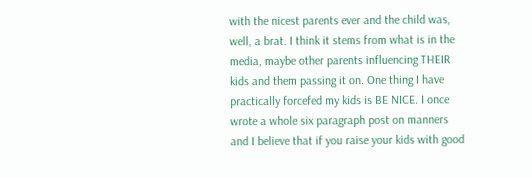with the nicest parents ever and the child was, well, a brat. I think it stems from what is in the media, maybe other parents influencing THEIR kids and them passing it on. One thing I have practically forcefed my kids is BE NICE. I once wrote a whole six paragraph post on manners and I believe that if you raise your kids with good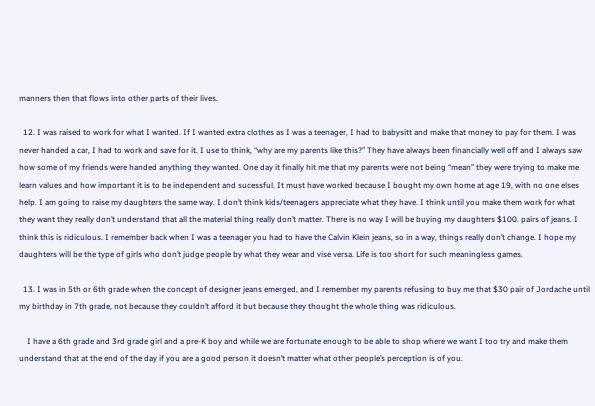manners then that flows into other parts of their lives.

  12. I was raised to work for what I wanted. If I wanted extra clothes as I was a teenager, I had to babysitt and make that money to pay for them. I was never handed a car, I had to work and save for it. I use to think, “why are my parents like this?” They have always been financially well off and I always saw how some of my friends were handed anything they wanted. One day it finally hit me that my parents were not being “mean” they were trying to make me learn values and how important it is to be independent and sucessful. It must have worked because I bought my own home at age 19, with no one elses help. I am going to raise my daughters the same way. I don’t think kids/teenagers appreciate what they have. I think until you make them work for what they want they really don’t understand that all the material thing really don’t matter. There is no way I will be buying my daughters $100. pairs of jeans. I think this is ridiculous. I remember back when I was a teenager you had to have the Calvin Klein jeans, so in a way, things really don’t change. I hope my daughters will be the type of girls who don’t judge people by what they wear and vise versa. Life is too short for such meaningless games.

  13. I was in 5th or 6th grade when the concept of designer jeans emerged, and I remember my parents refusing to buy me that $30 pair of Jordache until my birthday in 7th grade, not because they couldn’t afford it but because they thought the whole thing was ridiculous.

    I have a 6th grade and 3rd grade girl and a pre-K boy and while we are fortunate enough to be able to shop where we want I too try and make them understand that at the end of the day if you are a good person it doesn’t matter what other people’s perception is of you.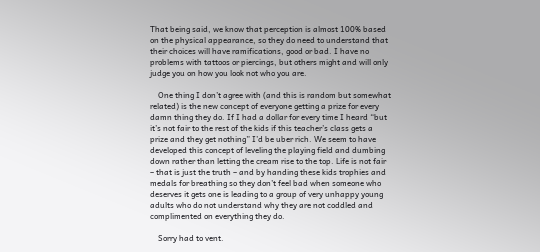That being said, we know that perception is almost 100% based on the physical appearance, so they do need to understand that their choices will have ramifications, good or bad. I have no problems with tattoos or piercings, but others might and will only judge you on how you look not who you are.

    One thing I don’t agree with (and this is random but somewhat related) is the new concept of everyone getting a prize for every damn thing they do. If I had a dollar for every time I heard “but it’s not fair to the rest of the kids if this teacher’s class gets a prize and they get nothing” I’d be uber rich. We seem to have developed this concept of leveling the playing field and dumbing down rather than letting the cream rise to the top. Life is not fair – that is just the truth – and by handing these kids trophies and medals for breathing so they don’t feel bad when someone who deserves it gets one is leading to a group of very unhappy young adults who do not understand why they are not coddled and complimented on everything they do.

    Sorry had to vent.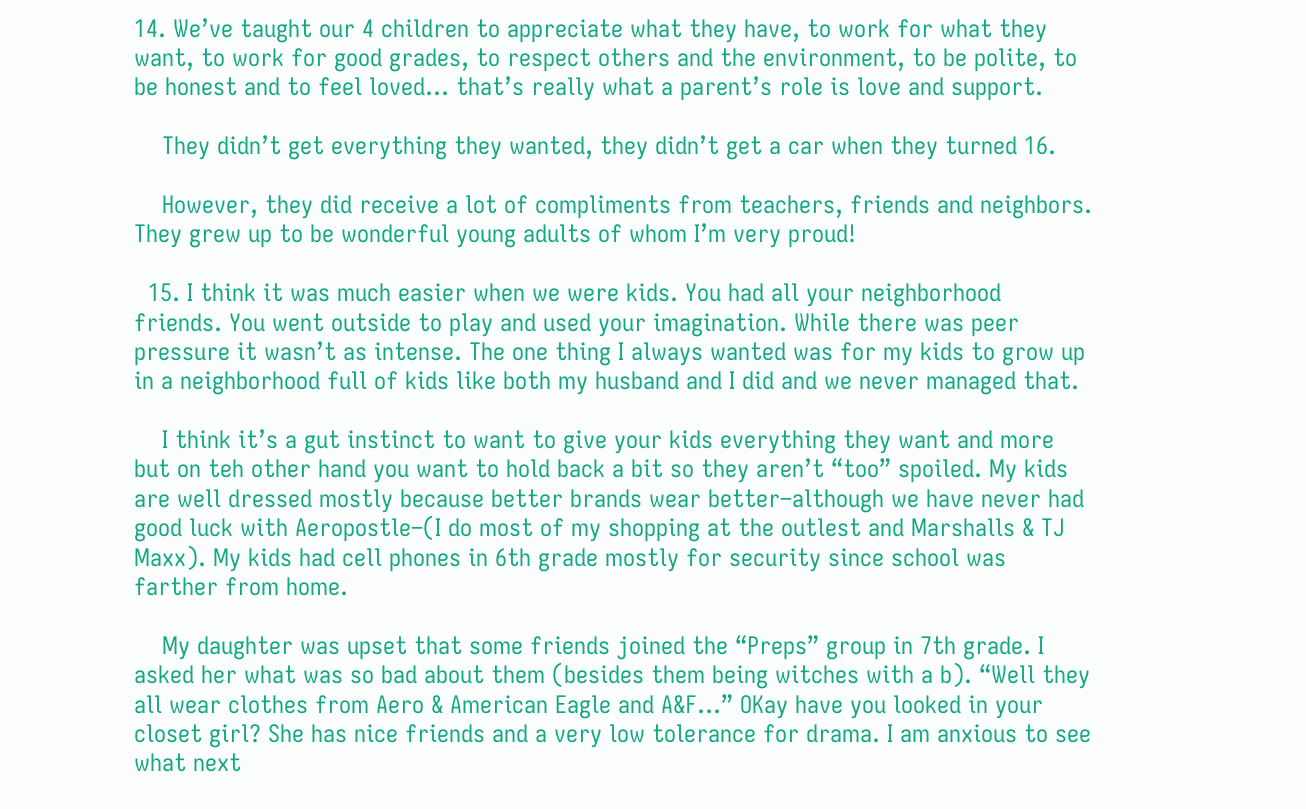14. We’ve taught our 4 children to appreciate what they have, to work for what they want, to work for good grades, to respect others and the environment, to be polite, to be honest and to feel loved… that’s really what a parent’s role is love and support.

    They didn’t get everything they wanted, they didn’t get a car when they turned 16.

    However, they did receive a lot of compliments from teachers, friends and neighbors. They grew up to be wonderful young adults of whom I’m very proud!

  15. I think it was much easier when we were kids. You had all your neighborhood friends. You went outside to play and used your imagination. While there was peer pressure it wasn’t as intense. The one thing I always wanted was for my kids to grow up in a neighborhood full of kids like both my husband and I did and we never managed that.

    I think it’s a gut instinct to want to give your kids everything they want and more but on teh other hand you want to hold back a bit so they aren’t “too” spoiled. My kids are well dressed mostly because better brands wear better–although we have never had good luck with Aeropostle–(I do most of my shopping at the outlest and Marshalls & TJ Maxx). My kids had cell phones in 6th grade mostly for security since school was farther from home.

    My daughter was upset that some friends joined the “Preps” group in 7th grade. I asked her what was so bad about them (besides them being witches with a b). “Well they all wear clothes from Aero & American Eagle and A&F…” OKay have you looked in your closet girl? She has nice friends and a very low tolerance for drama. I am anxious to see what next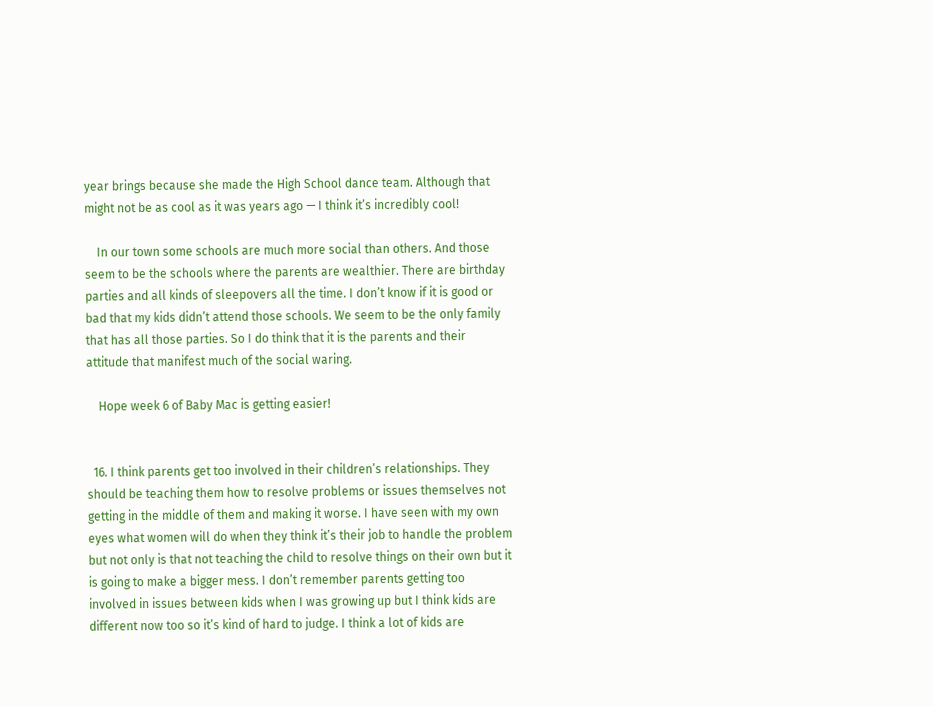year brings because she made the High School dance team. Although that might not be as cool as it was years ago — I think it’s incredibly cool!

    In our town some schools are much more social than others. And those seem to be the schools where the parents are wealthier. There are birthday parties and all kinds of sleepovers all the time. I don’t know if it is good or bad that my kids didn’t attend those schools. We seem to be the only family that has all those parties. So I do think that it is the parents and their attitude that manifest much of the social waring.

    Hope week 6 of Baby Mac is getting easier!


  16. I think parents get too involved in their children’s relationships. They should be teaching them how to resolve problems or issues themselves not getting in the middle of them and making it worse. I have seen with my own eyes what women will do when they think it’s their job to handle the problem but not only is that not teaching the child to resolve things on their own but it is going to make a bigger mess. I don’t remember parents getting too involved in issues between kids when I was growing up but I think kids are different now too so it’s kind of hard to judge. I think a lot of kids are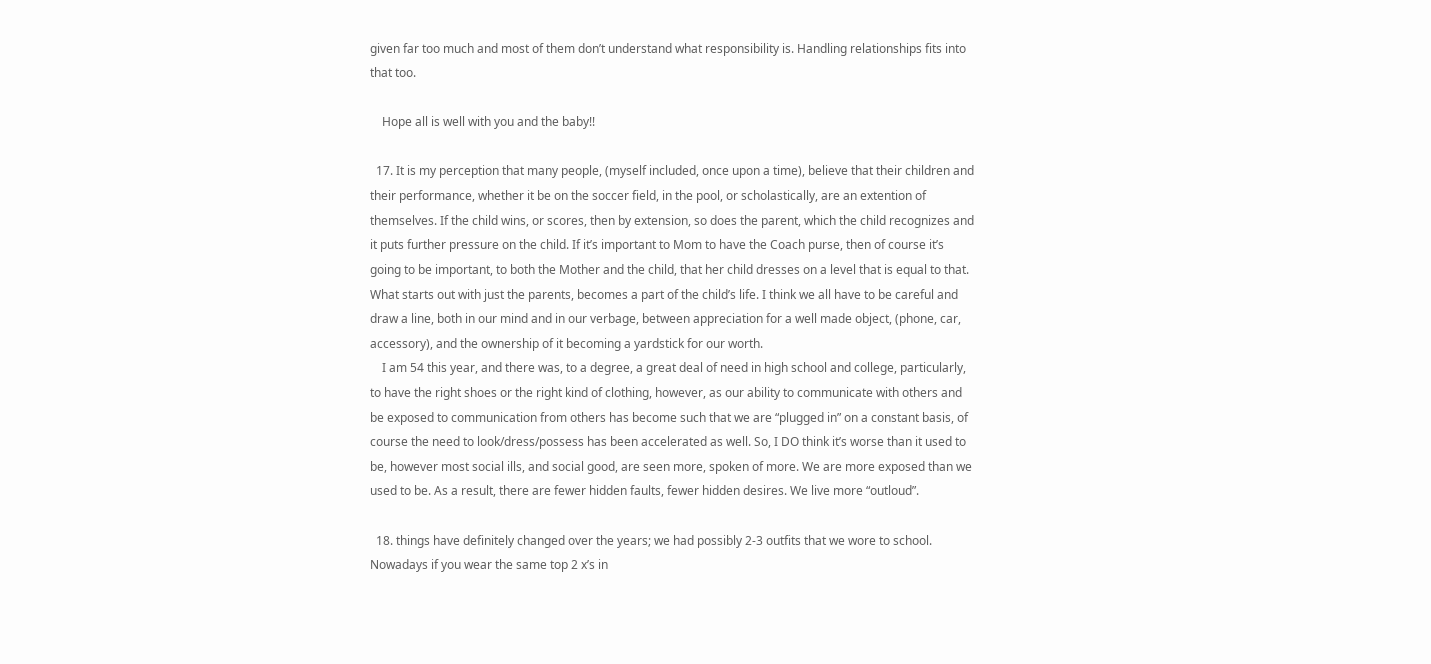given far too much and most of them don’t understand what responsibility is. Handling relationships fits into that too.

    Hope all is well with you and the baby!!

  17. It is my perception that many people, (myself included, once upon a time), believe that their children and their performance, whether it be on the soccer field, in the pool, or scholastically, are an extention of themselves. If the child wins, or scores, then by extension, so does the parent, which the child recognizes and it puts further pressure on the child. If it’s important to Mom to have the Coach purse, then of course it’s going to be important, to both the Mother and the child, that her child dresses on a level that is equal to that. What starts out with just the parents, becomes a part of the child’s life. I think we all have to be careful and draw a line, both in our mind and in our verbage, between appreciation for a well made object, (phone, car, accessory), and the ownership of it becoming a yardstick for our worth.
    I am 54 this year, and there was, to a degree, a great deal of need in high school and college, particularly, to have the right shoes or the right kind of clothing, however, as our ability to communicate with others and be exposed to communication from others has become such that we are “plugged in” on a constant basis, of course the need to look/dress/possess has been accelerated as well. So, I DO think it’s worse than it used to be, however most social ills, and social good, are seen more, spoken of more. We are more exposed than we used to be. As a result, there are fewer hidden faults, fewer hidden desires. We live more “outloud”.

  18. things have definitely changed over the years; we had possibly 2-3 outfits that we wore to school. Nowadays if you wear the same top 2 x’s in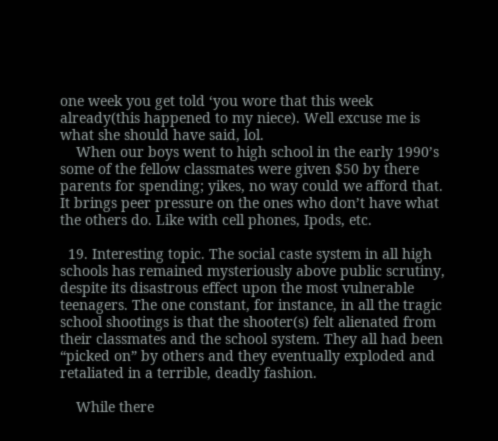one week you get told ‘you wore that this week already(this happened to my niece). Well excuse me is what she should have said, lol.
    When our boys went to high school in the early 1990’s some of the fellow classmates were given $50 by there parents for spending; yikes, no way could we afford that. It brings peer pressure on the ones who don’t have what the others do. Like with cell phones, Ipods, etc.

  19. Interesting topic. The social caste system in all high schools has remained mysteriously above public scrutiny, despite its disastrous effect upon the most vulnerable teenagers. The one constant, for instance, in all the tragic school shootings is that the shooter(s) felt alienated from their classmates and the school system. They all had been “picked on” by others and they eventually exploded and retaliated in a terrible, deadly fashion.

    While there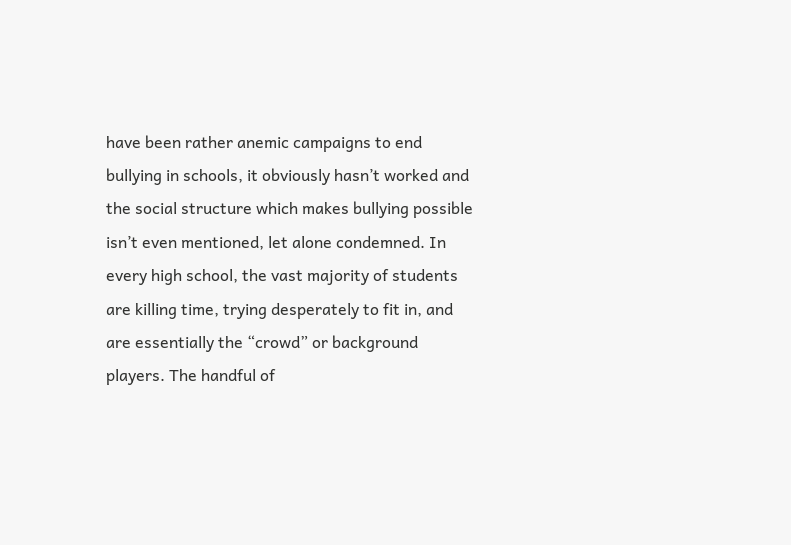have been rather anemic campaigns to end bullying in schools, it obviously hasn’t worked and the social structure which makes bullying possible isn’t even mentioned, let alone condemned. In every high school, the vast majority of students are killing time, trying desperately to fit in, and are essentially the “crowd” or background players. The handful of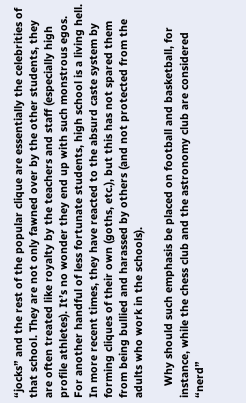“jocks” and the rest of the popular clique are essentially the celebrities of that school. They are not only fawned over by the other students, they are often treated like royalty by the teachers and staff (especially high profile athletes). It’s no wonder they end up with such monstrous egos. For another handful of less fortunate students, high school is a living hell. In more recent times, they have reacted to the absurd caste system by forming cliques of their own (goths, etc.), but this has not spared them from being bullied and harassed by others (and not protected from the adults who work in the schools).

    Why should such emphasis be placed on football and basketball, for instance, while the chess club and the astronomy club are considered “nerd”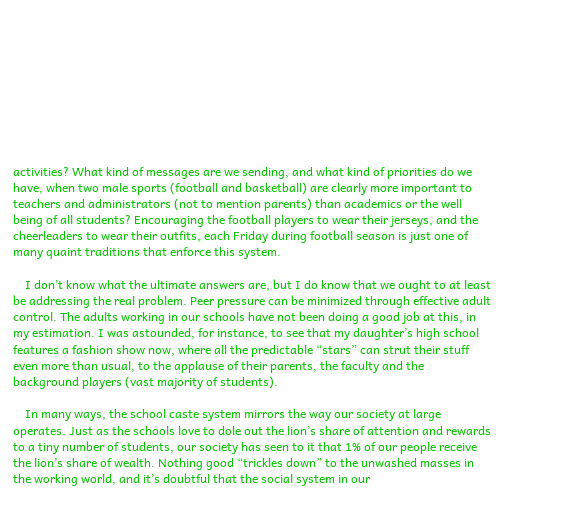activities? What kind of messages are we sending, and what kind of priorities do we have, when two male sports (football and basketball) are clearly more important to teachers and administrators (not to mention parents) than academics or the well being of all students? Encouraging the football players to wear their jerseys, and the cheerleaders to wear their outfits, each Friday during football season is just one of many quaint traditions that enforce this system.

    I don’t know what the ultimate answers are, but I do know that we ought to at least be addressing the real problem. Peer pressure can be minimized through effective adult control. The adults working in our schools have not been doing a good job at this, in my estimation. I was astounded, for instance, to see that my daughter’s high school features a fashion show now, where all the predictable “stars” can strut their stuff even more than usual, to the applause of their parents, the faculty and the background players (vast majority of students).

    In many ways, the school caste system mirrors the way our society at large operates. Just as the schools love to dole out the lion’s share of attention and rewards to a tiny number of students, our society has seen to it that 1% of our people receive the lion’s share of wealth. Nothing good “trickles down” to the unwashed masses in the working world, and it’s doubtful that the social system in our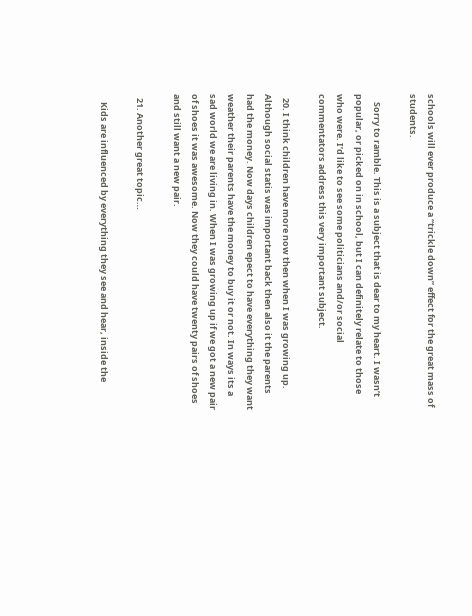schools will ever produce a “trickle down” effect for the great mass of students.

    Sorry to ramble. This is a subject that is dear to my heart. I wasn’t popular, or picked on in school, but I can definitely relate to those who were. I’d like to see some politicians and/or social commentators address this very important subject.

  20. I think children have more now then when I was growing up. Although social statis was important back then also it the parents had the money. Now days children epect to have everything they want weather their parents have the money to buy it or not. In ways its a sad world we are living in. When I was growing up if we got a new pair of shoes it was awesome. Now they could have twenty pairs of shoes and still want a new pair.

  21. Another great topic…

    Kids are influenced by everything they see and hear, inside the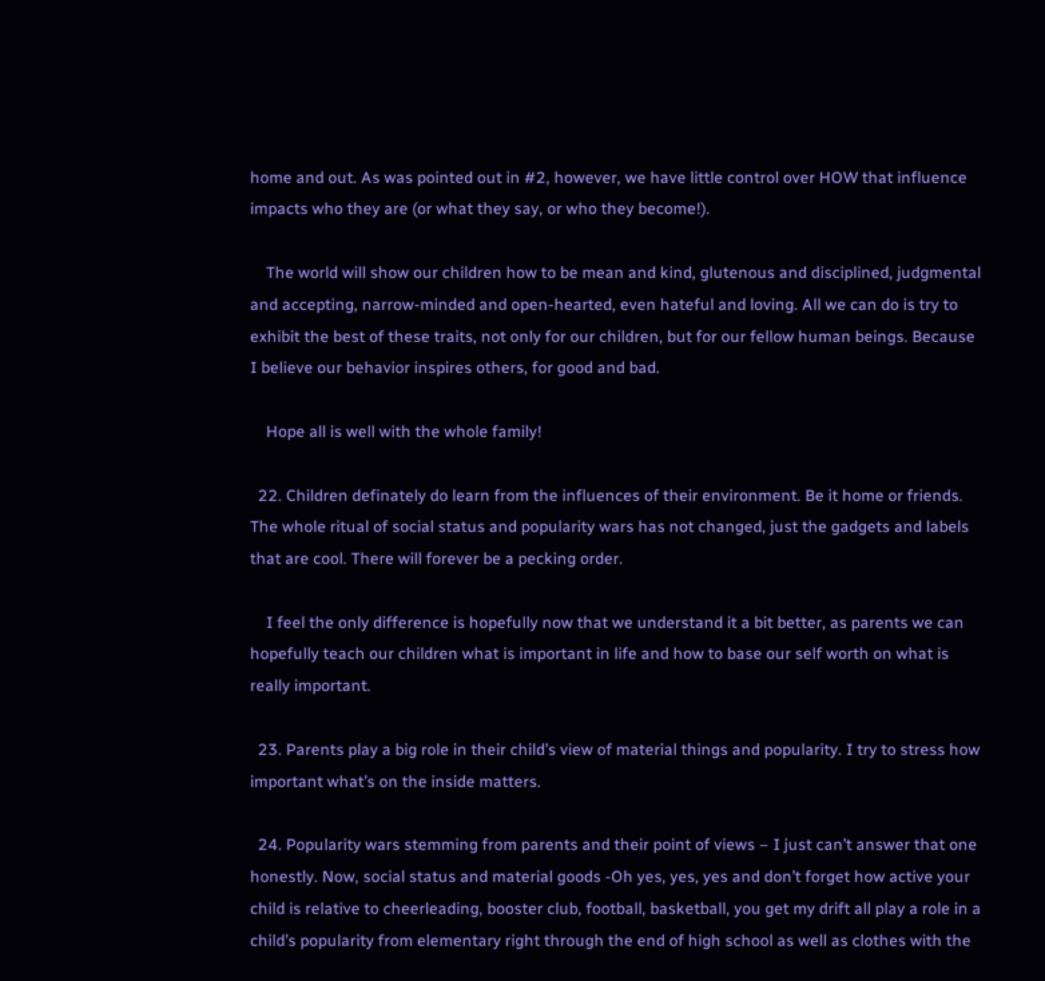home and out. As was pointed out in #2, however, we have little control over HOW that influence impacts who they are (or what they say, or who they become!).

    The world will show our children how to be mean and kind, glutenous and disciplined, judgmental and accepting, narrow-minded and open-hearted, even hateful and loving. All we can do is try to exhibit the best of these traits, not only for our children, but for our fellow human beings. Because I believe our behavior inspires others, for good and bad.

    Hope all is well with the whole family!

  22. Children definately do learn from the influences of their environment. Be it home or friends. The whole ritual of social status and popularity wars has not changed, just the gadgets and labels that are cool. There will forever be a pecking order.

    I feel the only difference is hopefully now that we understand it a bit better, as parents we can hopefully teach our children what is important in life and how to base our self worth on what is really important.

  23. Parents play a big role in their child’s view of material things and popularity. I try to stress how important what’s on the inside matters.

  24. Popularity wars stemming from parents and their point of views – I just can’t answer that one honestly. Now, social status and material goods -Oh yes, yes, yes and don’t forget how active your child is relative to cheerleading, booster club, football, basketball, you get my drift all play a role in a child’s popularity from elementary right through the end of high school as well as clothes with the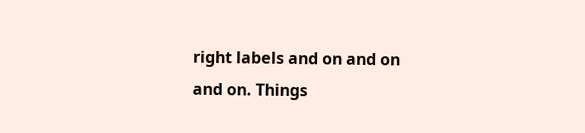right labels and on and on and on. Things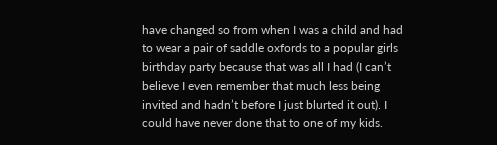have changed so from when I was a child and had to wear a pair of saddle oxfords to a popular girls birthday party because that was all I had (I can’t believe I even remember that much less being invited and hadn’t before I just blurted it out). I could have never done that to one of my kids.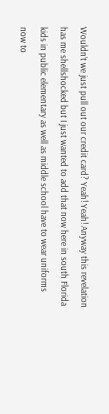Wouldn’t we just pull out our credit card? Yeah! Yeah! Anyway this revelation has me shellshocked but I just wanted to add that now here in south Florida kids in public elementary as well as middle school have to wear uniforms now to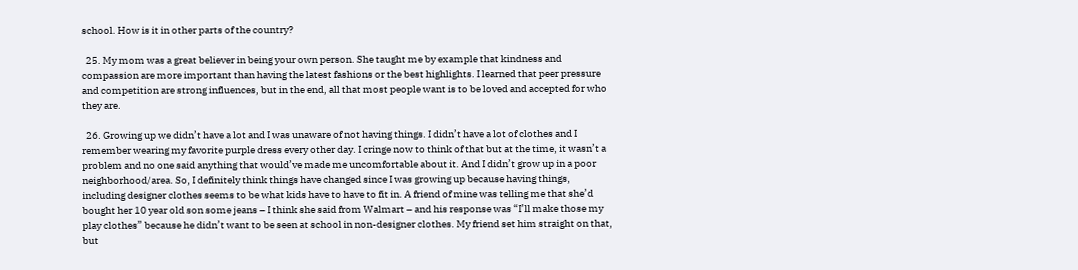school. How is it in other parts of the country?

  25. My mom was a great believer in being your own person. She taught me by example that kindness and compassion are more important than having the latest fashions or the best highlights. I learned that peer pressure and competition are strong influences, but in the end, all that most people want is to be loved and accepted for who they are.

  26. Growing up we didn’t have a lot and I was unaware of not having things. I didn’t have a lot of clothes and I remember wearing my favorite purple dress every other day. I cringe now to think of that but at the time, it wasn’t a problem and no one said anything that would’ve made me uncomfortable about it. And I didn’t grow up in a poor neighborhood/area. So, I definitely think things have changed since I was growing up because having things, including designer clothes seems to be what kids have to have to fit in. A friend of mine was telling me that she’d bought her 10 year old son some jeans – I think she said from Walmart – and his response was “I’ll make those my play clothes” because he didn’t want to be seen at school in non-designer clothes. My friend set him straight on that, but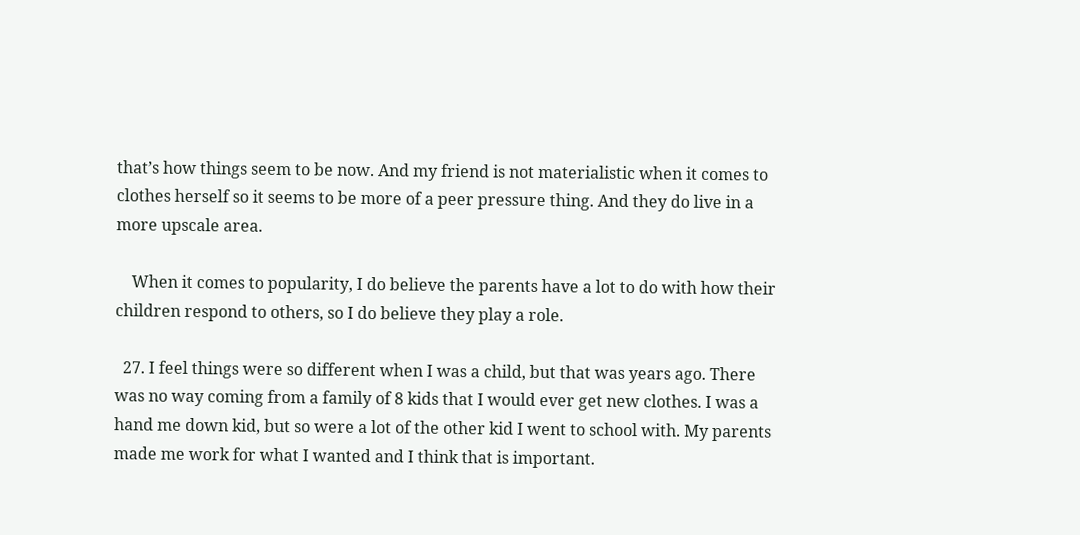that’s how things seem to be now. And my friend is not materialistic when it comes to clothes herself so it seems to be more of a peer pressure thing. And they do live in a more upscale area.

    When it comes to popularity, I do believe the parents have a lot to do with how their children respond to others, so I do believe they play a role.

  27. I feel things were so different when I was a child, but that was years ago. There was no way coming from a family of 8 kids that I would ever get new clothes. I was a hand me down kid, but so were a lot of the other kid I went to school with. My parents made me work for what I wanted and I think that is important.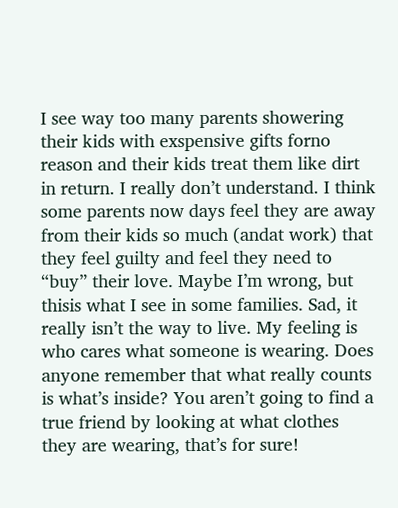I see way too many parents showering their kids with exspensive gifts forno reason and their kids treat them like dirt in return. I really don’t understand. I think some parents now days feel they are away from their kids so much (andat work) that they feel guilty and feel they need to “buy” their love. Maybe I’m wrong, but thisis what I see in some families. Sad, it really isn’t the way to live. My feeling is who cares what someone is wearing. Does anyone remember that what really counts is what’s inside? You aren’t going to find a true friend by looking at what clothes they are wearing, that’s for sure!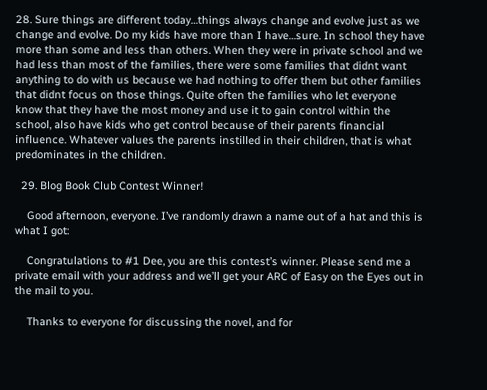28. Sure things are different today…things always change and evolve just as we change and evolve. Do my kids have more than I have…sure. In school they have more than some and less than others. When they were in private school and we had less than most of the families, there were some families that didnt want anything to do with us because we had nothing to offer them but other families that didnt focus on those things. Quite often the families who let everyone know that they have the most money and use it to gain control within the school, also have kids who get control because of their parents financial influence. Whatever values the parents instilled in their children, that is what predominates in the children.

  29. Blog Book Club Contest Winner!

    Good afternoon, everyone. I’ve randomly drawn a name out of a hat and this is what I got:

    Congratulations to #1 Dee, you are this contest’s winner. Please send me a private email with your address and we’ll get your ARC of Easy on the Eyes out in the mail to you.

    Thanks to everyone for discussing the novel, and for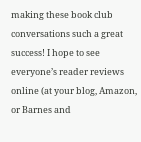making these book club conversations such a great success! I hope to see everyone’s reader reviews online (at your blog, Amazon, or Barnes and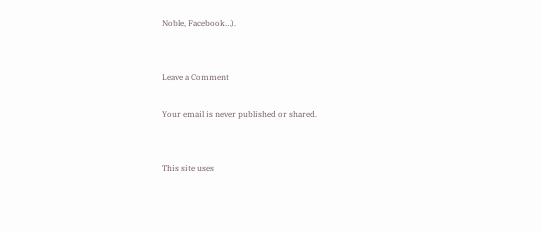Noble, Facebook…).


Leave a Comment

Your email is never published or shared.


This site uses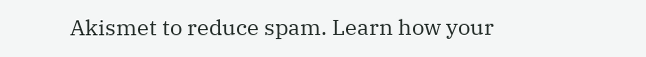Akismet to reduce spam. Learn how your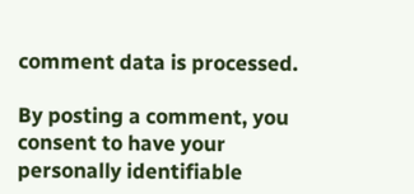comment data is processed.

By posting a comment, you consent to have your personally identifiable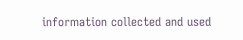information collected and used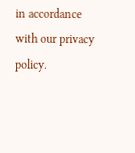in accordance with our privacy policy.